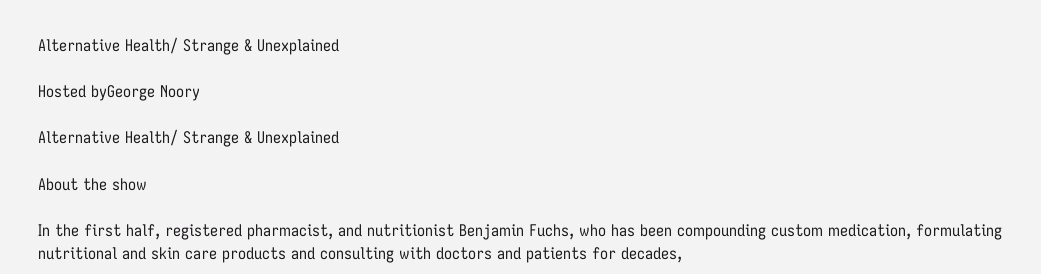Alternative Health/ Strange & Unexplained

Hosted byGeorge Noory

Alternative Health/ Strange & Unexplained

About the show

In the first half, registered pharmacist, and nutritionist Benjamin Fuchs, who has been compounding custom medication, formulating nutritional and skin care products and consulting with doctors and patients for decades,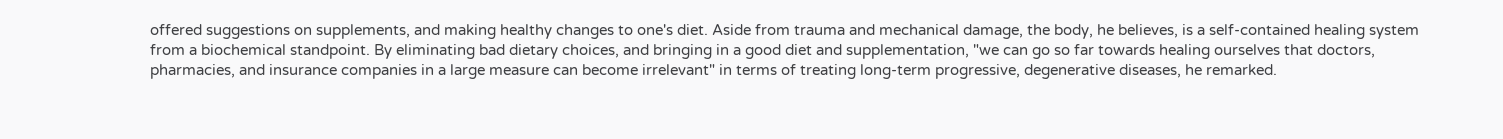offered suggestions on supplements, and making healthy changes to one's diet. Aside from trauma and mechanical damage, the body, he believes, is a self-contained healing system from a biochemical standpoint. By eliminating bad dietary choices, and bringing in a good diet and supplementation, "we can go so far towards healing ourselves that doctors, pharmacies, and insurance companies in a large measure can become irrelevant" in terms of treating long-term progressive, degenerative diseases, he remarked.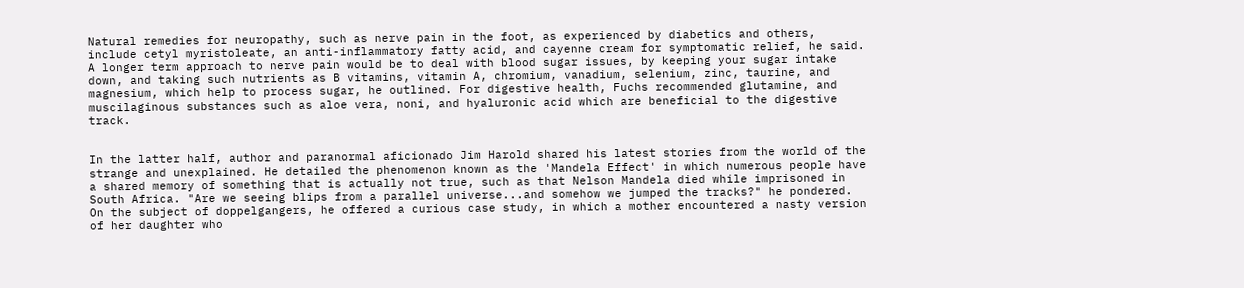Natural remedies for neuropathy, such as nerve pain in the foot, as experienced by diabetics and others, include cetyl myristoleate, an anti-inflammatory fatty acid, and cayenne cream for symptomatic relief, he said. A longer term approach to nerve pain would be to deal with blood sugar issues, by keeping your sugar intake down, and taking such nutrients as B vitamins, vitamin A, chromium, vanadium, selenium, zinc, taurine, and magnesium, which help to process sugar, he outlined. For digestive health, Fuchs recommended glutamine, and muscilaginous substances such as aloe vera, noni, and hyaluronic acid which are beneficial to the digestive track.


In the latter half, author and paranormal aficionado Jim Harold shared his latest stories from the world of the strange and unexplained. He detailed the phenomenon known as the 'Mandela Effect' in which numerous people have a shared memory of something that is actually not true, such as that Nelson Mandela died while imprisoned in South Africa. "Are we seeing blips from a parallel universe...and somehow we jumped the tracks?" he pondered. On the subject of doppelgangers, he offered a curious case study, in which a mother encountered a nasty version of her daughter who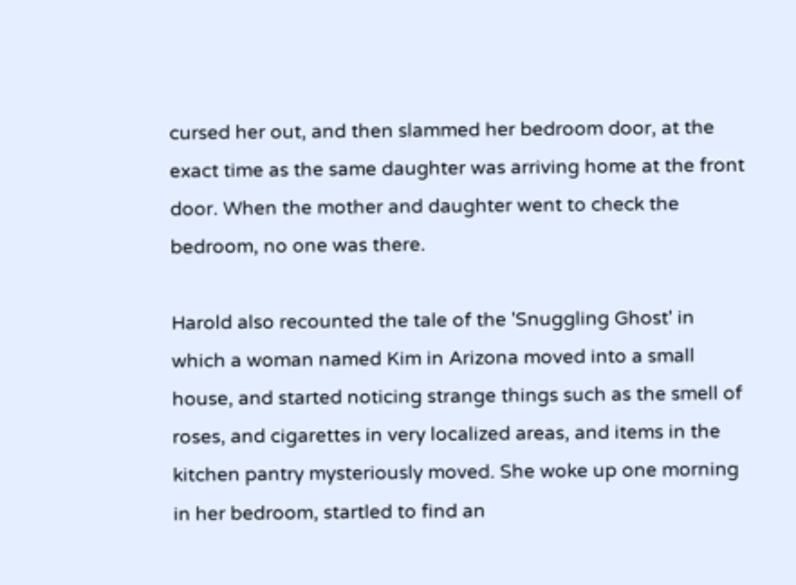cursed her out, and then slammed her bedroom door, at the exact time as the same daughter was arriving home at the front door. When the mother and daughter went to check the bedroom, no one was there.

Harold also recounted the tale of the 'Snuggling Ghost' in which a woman named Kim in Arizona moved into a small house, and started noticing strange things such as the smell of roses, and cigarettes in very localized areas, and items in the kitchen pantry mysteriously moved. She woke up one morning in her bedroom, startled to find an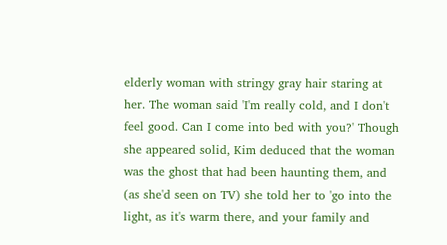elderly woman with stringy gray hair staring at her. The woman said 'I'm really cold, and I don't feel good. Can I come into bed with you?' Though she appeared solid, Kim deduced that the woman was the ghost that had been haunting them, and (as she'd seen on TV) she told her to 'go into the light, as it's warm there, and your family and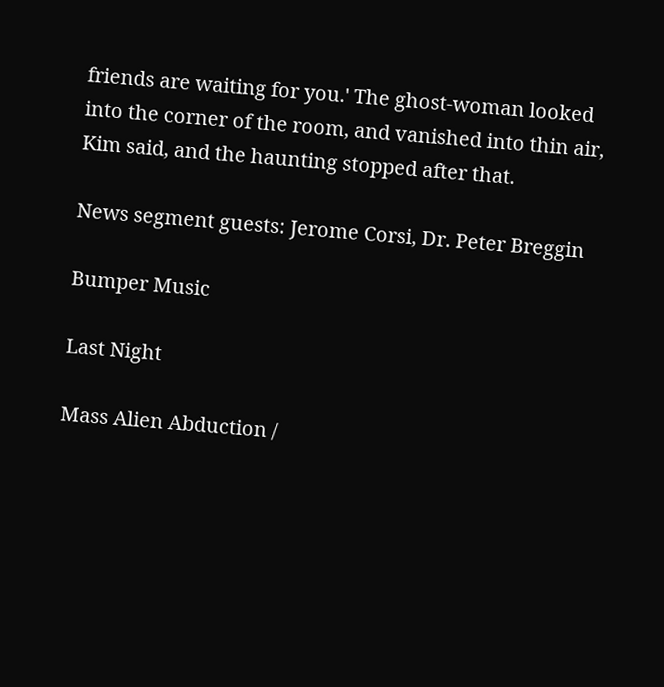friends are waiting for you.' The ghost-woman looked into the corner of the room, and vanished into thin air, Kim said, and the haunting stopped after that.

News segment guests: Jerome Corsi, Dr. Peter Breggin

Bumper Music

Last Night

Mass Alien Abduction /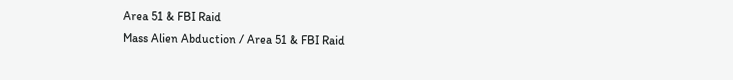Area 51 & FBI Raid
Mass Alien Abduction / Area 51 & FBI Raid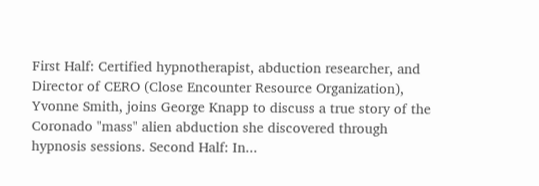First Half: Certified hypnotherapist, abduction researcher, and Director of CERO (Close Encounter Resource Organization), Yvonne Smith, joins George Knapp to discuss a true story of the Coronado "mass" alien abduction she discovered through hypnosis sessions. Second Half: In...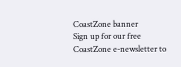CoastZone banner
Sign up for our free CoastZone e-newsletter to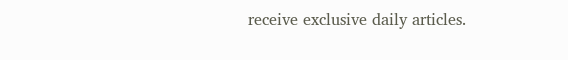receive exclusive daily articles.